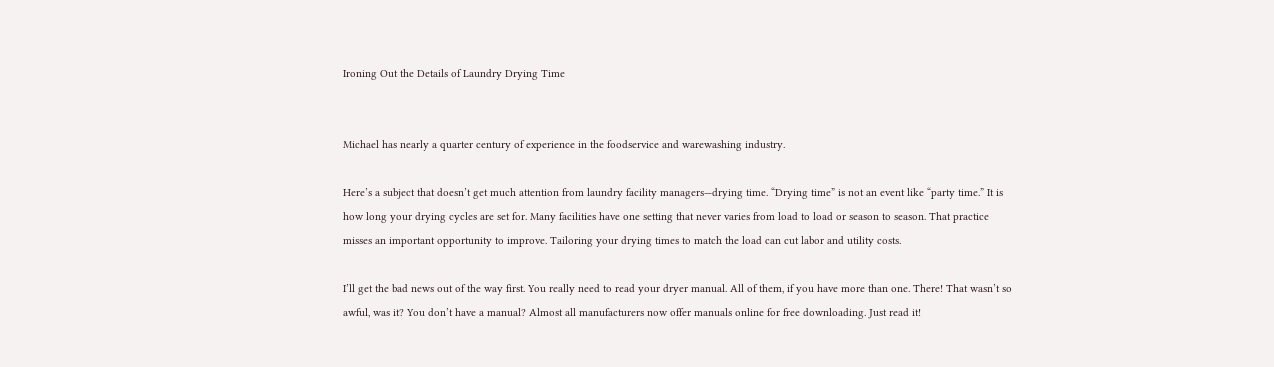Ironing Out the Details of Laundry Drying Time


Michael has nearly a quarter century of experience in the foodservice and warewashing industry.

Here’s a subject that doesn’t get much attention from laundry facility managers—drying time. “Drying time” is not an event like “party time.” It is how long your drying cycles are set for. Many facilities have one setting that never varies from load to load or season to season. That practice misses an important opportunity to improve. Tailoring your drying times to match the load can cut labor and utility costs.

I’ll get the bad news out of the way first. You really need to read your dryer manual. All of them, if you have more than one. There! That wasn’t so awful, was it? You don’t have a manual? Almost all manufacturers now offer manuals online for free downloading. Just read it!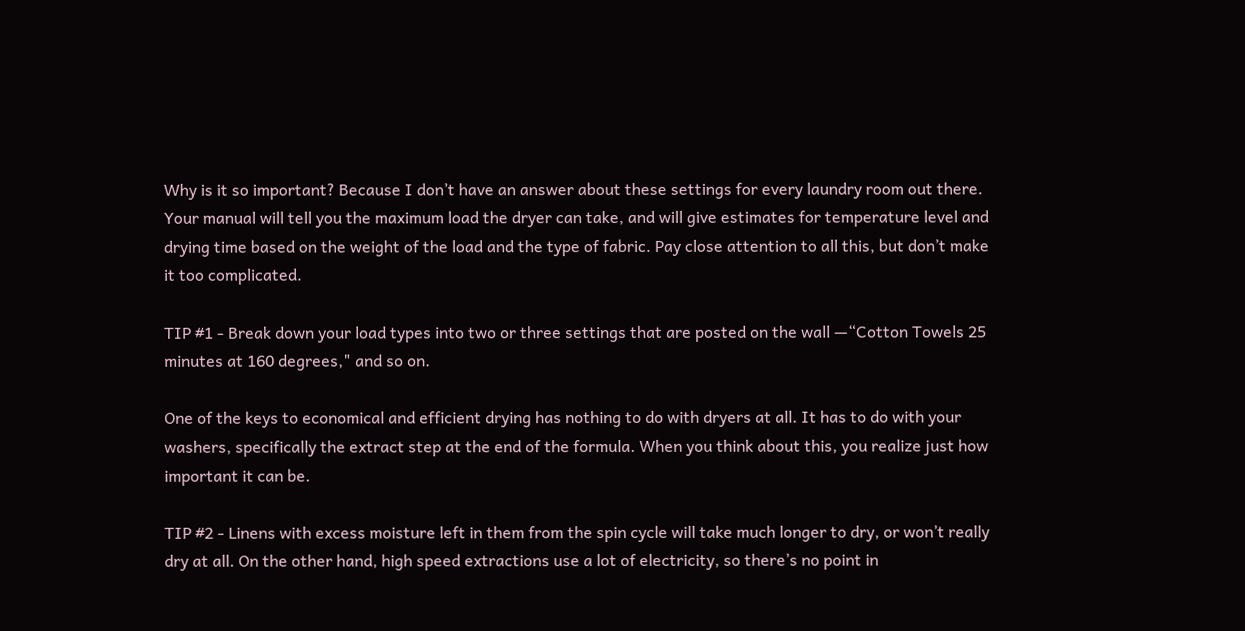Why is it so important? Because I don’t have an answer about these settings for every laundry room out there. Your manual will tell you the maximum load the dryer can take, and will give estimates for temperature level and drying time based on the weight of the load and the type of fabric. Pay close attention to all this, but don’t make it too complicated.

TIP #1 - Break down your load types into two or three settings that are posted on the wall —“Cotton Towels 25 minutes at 160 degrees," and so on.

One of the keys to economical and efficient drying has nothing to do with dryers at all. It has to do with your washers, specifically the extract step at the end of the formula. When you think about this, you realize just how important it can be.

TIP #2 - Linens with excess moisture left in them from the spin cycle will take much longer to dry, or won’t really dry at all. On the other hand, high speed extractions use a lot of electricity, so there’s no point in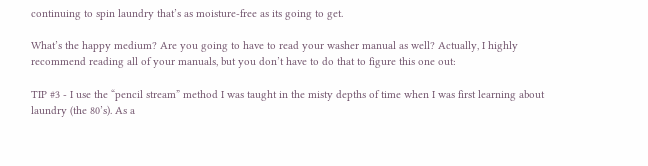continuing to spin laundry that’s as moisture-free as its going to get.

What’s the happy medium? Are you going to have to read your washer manual as well? Actually, I highly recommend reading all of your manuals, but you don’t have to do that to figure this one out:

TIP #3 - I use the “pencil stream” method I was taught in the misty depths of time when I was first learning about laundry (the 80’s). As a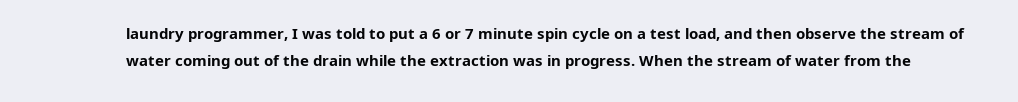laundry programmer, I was told to put a 6 or 7 minute spin cycle on a test load, and then observe the stream of water coming out of the drain while the extraction was in progress. When the stream of water from the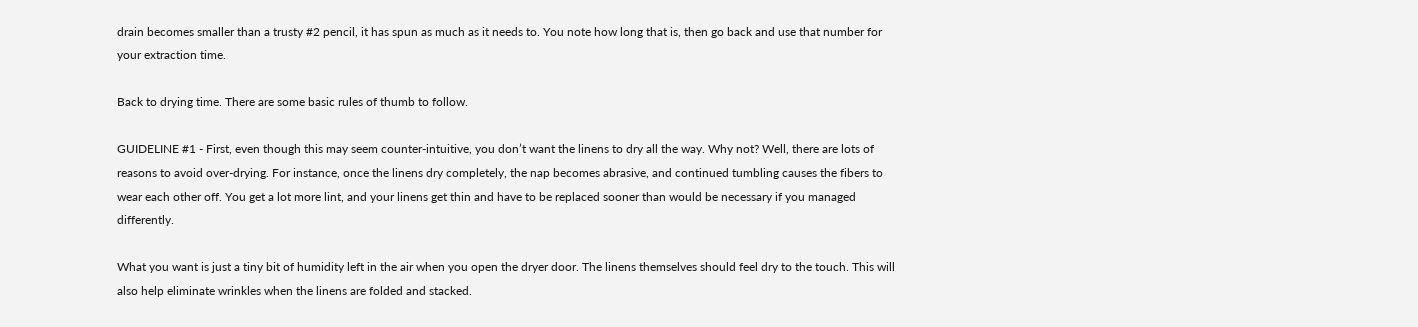drain becomes smaller than a trusty #2 pencil, it has spun as much as it needs to. You note how long that is, then go back and use that number for your extraction time.

Back to drying time. There are some basic rules of thumb to follow.

GUIDELINE #1 - First, even though this may seem counter-intuitive, you don’t want the linens to dry all the way. Why not? Well, there are lots of reasons to avoid over-drying. For instance, once the linens dry completely, the nap becomes abrasive, and continued tumbling causes the fibers to wear each other off. You get a lot more lint, and your linens get thin and have to be replaced sooner than would be necessary if you managed differently.

What you want is just a tiny bit of humidity left in the air when you open the dryer door. The linens themselves should feel dry to the touch. This will also help eliminate wrinkles when the linens are folded and stacked.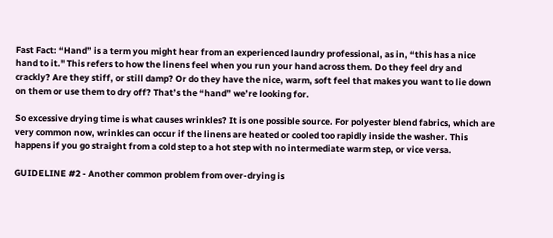Fast Fact: “Hand” is a term you might hear from an experienced laundry professional, as in, “this has a nice hand to it." This refers to how the linens feel when you run your hand across them. Do they feel dry and crackly? Are they stiff, or still damp? Or do they have the nice, warm, soft feel that makes you want to lie down on them or use them to dry off? That’s the “hand” we’re looking for.

So excessive drying time is what causes wrinkles? It is one possible source. For polyester blend fabrics, which are very common now, wrinkles can occur if the linens are heated or cooled too rapidly inside the washer. This happens if you go straight from a cold step to a hot step with no intermediate warm step, or vice versa.

GUIDELINE #2 - Another common problem from over-drying is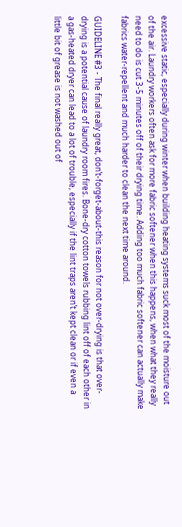excessive static, especially during winter when building heating systems suck most of the moisture out of the air. Laundry workers often ask for more fabric softener when this happens, when what they really need to do is cut 3-5 minutes off of their drying time. Adding too much fabric softener can actually make fabrics water-repellent and much harder to clean the next time around.

GUIDELINE #3 - The final really great, don’t-forget-about-this reason for not over-drying is that over-drying is a potential cause of laundry room fires. Bone-dry cotton towels rubbing lint off of each other in a gas-heated dryer can lead to a lot of trouble, especially if the lint traps aren’t kept clean or if even a little bit of grease is not washed out of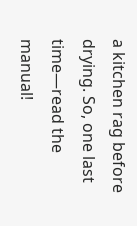a kitchen rag before drying. So, one last time—read the manual!